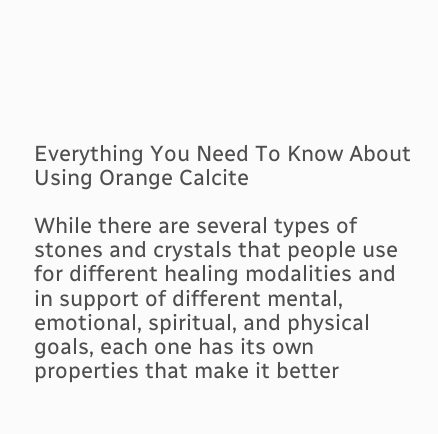Everything You Need To Know About Using Orange Calcite

While there are several types of stones and crystals that people use for different healing modalities and in support of different mental, emotional, spiritual, and physical goals, each one has its own properties that make it better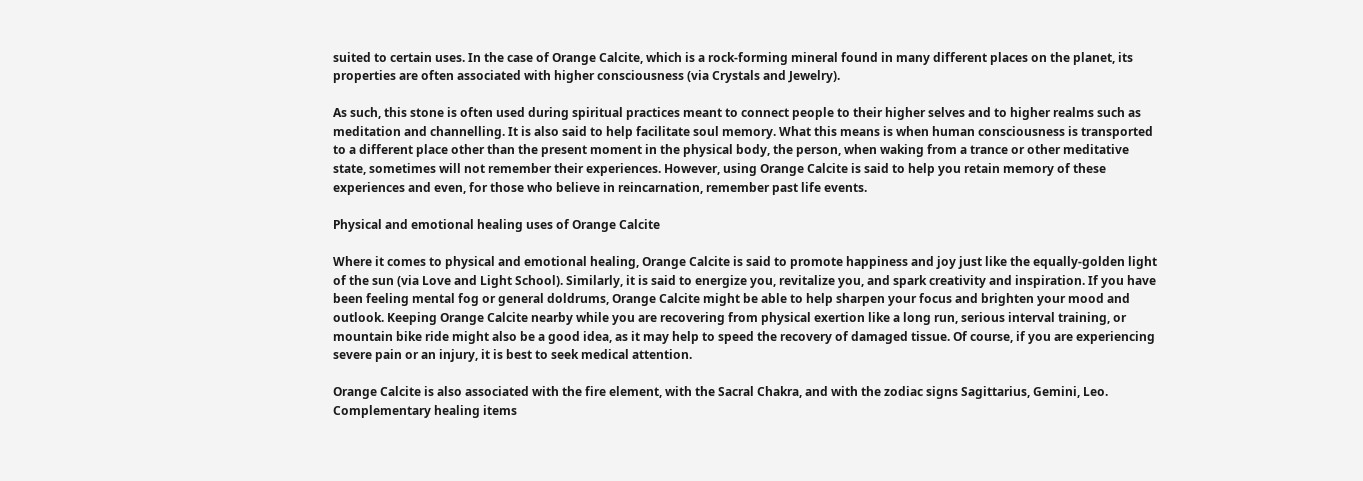suited to certain uses. In the case of Orange Calcite, which is a rock-forming mineral found in many different places on the planet, its properties are often associated with higher consciousness (via Crystals and Jewelry).

As such, this stone is often used during spiritual practices meant to connect people to their higher selves and to higher realms such as meditation and channelling. It is also said to help facilitate soul memory. What this means is when human consciousness is transported to a different place other than the present moment in the physical body, the person, when waking from a trance or other meditative state, sometimes will not remember their experiences. However, using Orange Calcite is said to help you retain memory of these experiences and even, for those who believe in reincarnation, remember past life events.

Physical and emotional healing uses of Orange Calcite

Where it comes to physical and emotional healing, Orange Calcite is said to promote happiness and joy just like the equally-golden light of the sun (via Love and Light School). Similarly, it is said to energize you, revitalize you, and spark creativity and inspiration. If you have been feeling mental fog or general doldrums, Orange Calcite might be able to help sharpen your focus and brighten your mood and outlook. Keeping Orange Calcite nearby while you are recovering from physical exertion like a long run, serious interval training, or mountain bike ride might also be a good idea, as it may help to speed the recovery of damaged tissue. Of course, if you are experiencing severe pain or an injury, it is best to seek medical attention.

Orange Calcite is also associated with the fire element, with the Sacral Chakra, and with the zodiac signs Sagittarius, Gemini, Leo. Complementary healing items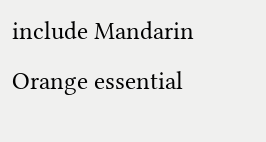include Mandarin Orange essential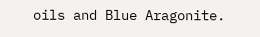oils and Blue Aragonite.